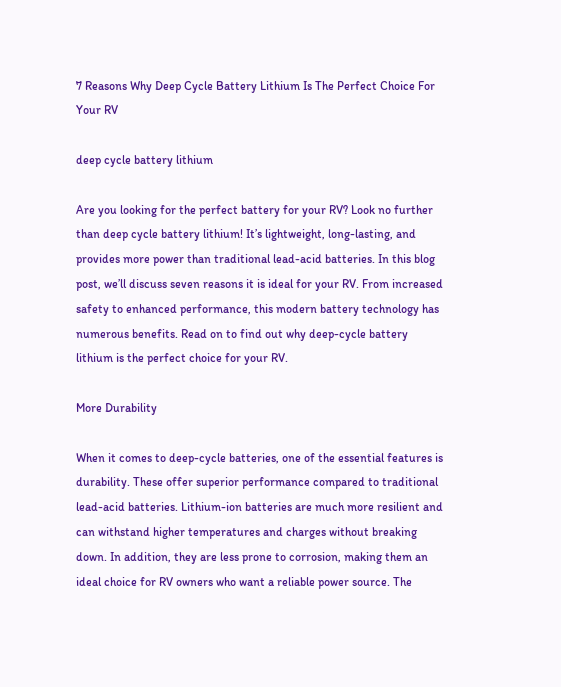7 Reasons Why Deep Cycle Battery Lithium Is The Perfect Choice For Your RV

deep cycle battery lithium

Are you looking for the perfect battery for your RV? Look no further than deep cycle battery lithium! It’s lightweight, long-lasting, and provides more power than traditional lead-acid batteries. In this blog post, we’ll discuss seven reasons it is ideal for your RV. From increased safety to enhanced performance, this modern battery technology has numerous benefits. Read on to find out why deep-cycle battery lithium is the perfect choice for your RV.

More Durability

When it comes to deep-cycle batteries, one of the essential features is durability. These offer superior performance compared to traditional lead-acid batteries. Lithium-ion batteries are much more resilient and can withstand higher temperatures and charges without breaking down. In addition, they are less prone to corrosion, making them an ideal choice for RV owners who want a reliable power source. The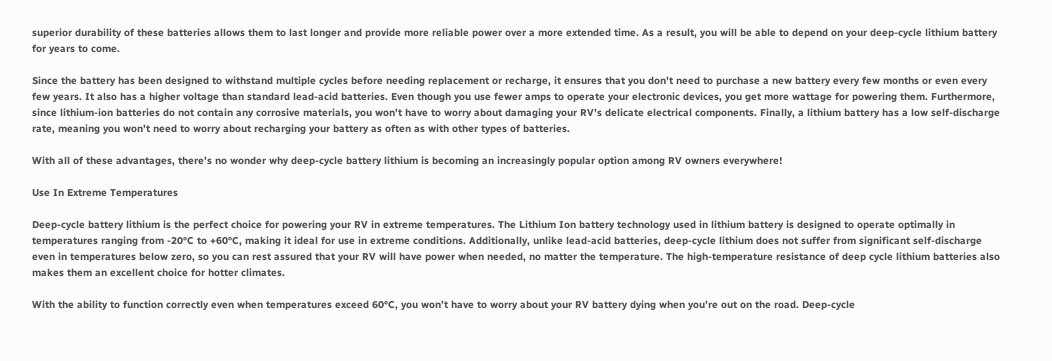superior durability of these batteries allows them to last longer and provide more reliable power over a more extended time. As a result, you will be able to depend on your deep-cycle lithium battery for years to come.

Since the battery has been designed to withstand multiple cycles before needing replacement or recharge, it ensures that you don’t need to purchase a new battery every few months or even every few years. It also has a higher voltage than standard lead-acid batteries. Even though you use fewer amps to operate your electronic devices, you get more wattage for powering them. Furthermore, since lithium-ion batteries do not contain any corrosive materials, you won’t have to worry about damaging your RV’s delicate electrical components. Finally, a lithium battery has a low self-discharge rate, meaning you won’t need to worry about recharging your battery as often as with other types of batteries.

With all of these advantages, there’s no wonder why deep-cycle battery lithium is becoming an increasingly popular option among RV owners everywhere!

Use In Extreme Temperatures

Deep-cycle battery lithium is the perfect choice for powering your RV in extreme temperatures. The Lithium Ion battery technology used in lithium battery is designed to operate optimally in temperatures ranging from -20°C to +60°C, making it ideal for use in extreme conditions. Additionally, unlike lead-acid batteries, deep-cycle lithium does not suffer from significant self-discharge even in temperatures below zero, so you can rest assured that your RV will have power when needed, no matter the temperature. The high-temperature resistance of deep cycle lithium batteries also makes them an excellent choice for hotter climates.

With the ability to function correctly even when temperatures exceed 60°C, you won’t have to worry about your RV battery dying when you’re out on the road. Deep-cycle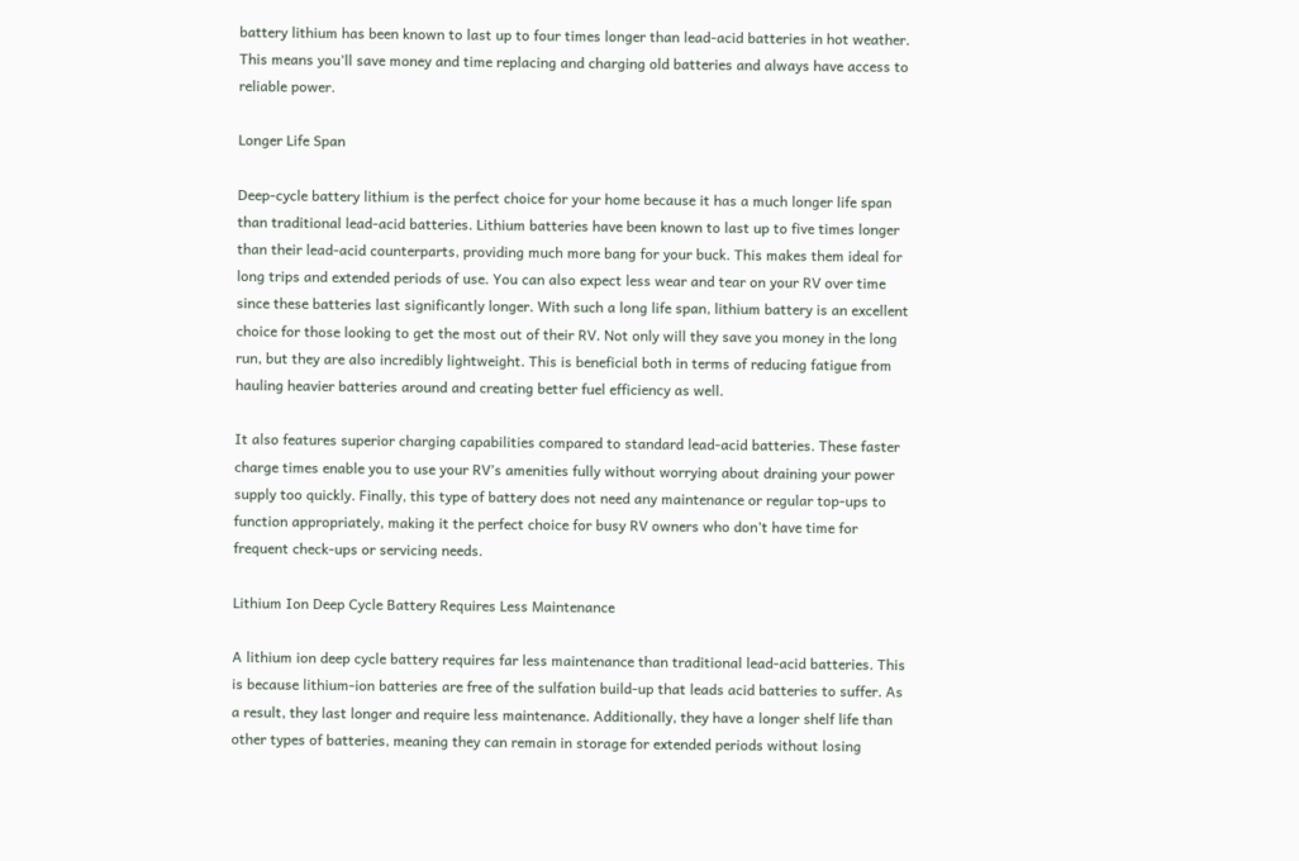battery lithium has been known to last up to four times longer than lead-acid batteries in hot weather. This means you’ll save money and time replacing and charging old batteries and always have access to reliable power.

Longer Life Span

Deep-cycle battery lithium is the perfect choice for your home because it has a much longer life span than traditional lead-acid batteries. Lithium batteries have been known to last up to five times longer than their lead-acid counterparts, providing much more bang for your buck. This makes them ideal for long trips and extended periods of use. You can also expect less wear and tear on your RV over time since these batteries last significantly longer. With such a long life span, lithium battery is an excellent choice for those looking to get the most out of their RV. Not only will they save you money in the long run, but they are also incredibly lightweight. This is beneficial both in terms of reducing fatigue from hauling heavier batteries around and creating better fuel efficiency as well.

It also features superior charging capabilities compared to standard lead-acid batteries. These faster charge times enable you to use your RV’s amenities fully without worrying about draining your power supply too quickly. Finally, this type of battery does not need any maintenance or regular top-ups to function appropriately, making it the perfect choice for busy RV owners who don’t have time for frequent check-ups or servicing needs.

Lithium Ion Deep Cycle Battery Requires Less Maintenance

A lithium ion deep cycle battery requires far less maintenance than traditional lead-acid batteries. This is because lithium-ion batteries are free of the sulfation build-up that leads acid batteries to suffer. As a result, they last longer and require less maintenance. Additionally, they have a longer shelf life than other types of batteries, meaning they can remain in storage for extended periods without losing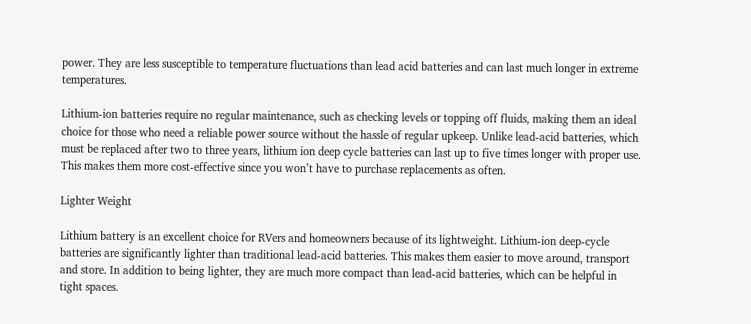power. They are less susceptible to temperature fluctuations than lead acid batteries and can last much longer in extreme temperatures.

Lithium-ion batteries require no regular maintenance, such as checking levels or topping off fluids, making them an ideal choice for those who need a reliable power source without the hassle of regular upkeep. Unlike lead-acid batteries, which must be replaced after two to three years, lithium ion deep cycle batteries can last up to five times longer with proper use. This makes them more cost-effective since you won’t have to purchase replacements as often.

Lighter Weight

Lithium battery is an excellent choice for RVers and homeowners because of its lightweight. Lithium-ion deep-cycle batteries are significantly lighter than traditional lead-acid batteries. This makes them easier to move around, transport and store. In addition to being lighter, they are much more compact than lead-acid batteries, which can be helpful in tight spaces.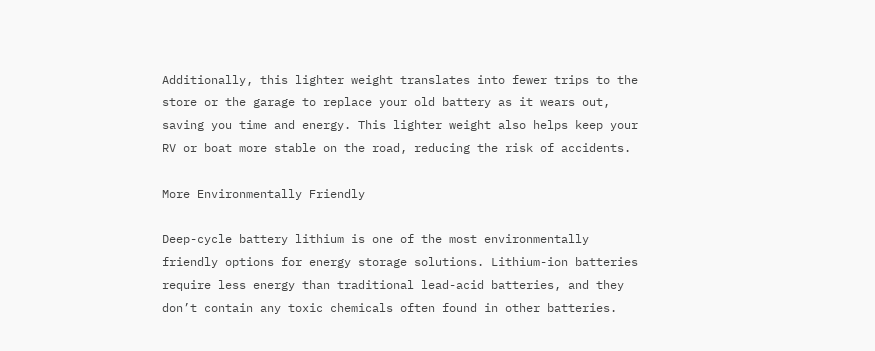Additionally, this lighter weight translates into fewer trips to the store or the garage to replace your old battery as it wears out, saving you time and energy. This lighter weight also helps keep your RV or boat more stable on the road, reducing the risk of accidents.

More Environmentally Friendly

Deep-cycle battery lithium is one of the most environmentally friendly options for energy storage solutions. Lithium-ion batteries require less energy than traditional lead-acid batteries, and they don’t contain any toxic chemicals often found in other batteries.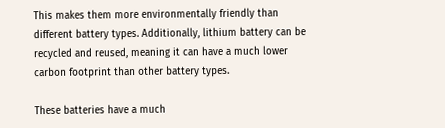This makes them more environmentally friendly than different battery types. Additionally, lithium battery can be recycled and reused, meaning it can have a much lower carbon footprint than other battery types.

These batteries have a much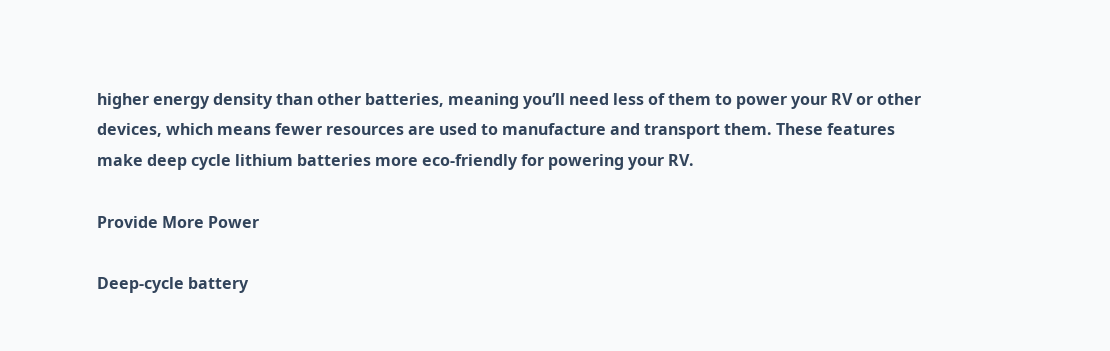higher energy density than other batteries, meaning you’ll need less of them to power your RV or other devices, which means fewer resources are used to manufacture and transport them. These features make deep cycle lithium batteries more eco-friendly for powering your RV.

Provide More Power

Deep-cycle battery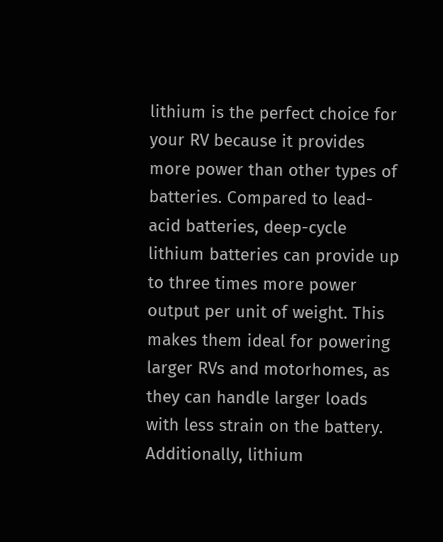lithium is the perfect choice for your RV because it provides more power than other types of batteries. Compared to lead-acid batteries, deep-cycle lithium batteries can provide up to three times more power output per unit of weight. This makes them ideal for powering larger RVs and motorhomes, as they can handle larger loads with less strain on the battery. Additionally, lithium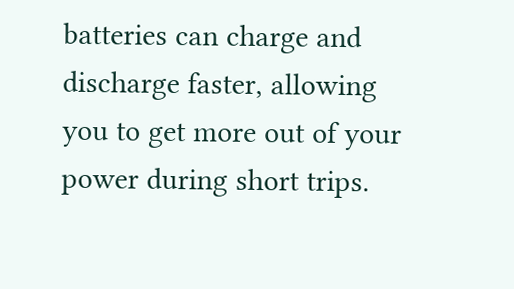batteries can charge and discharge faster, allowing you to get more out of your power during short trips.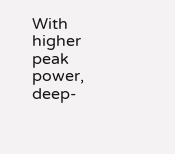With higher peak power, deep-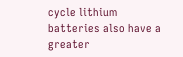cycle lithium batteries also have a greater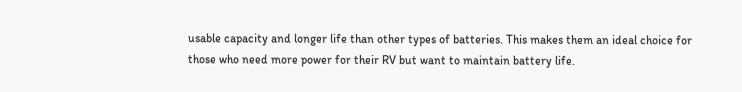usable capacity and longer life than other types of batteries. This makes them an ideal choice for those who need more power for their RV but want to maintain battery life.